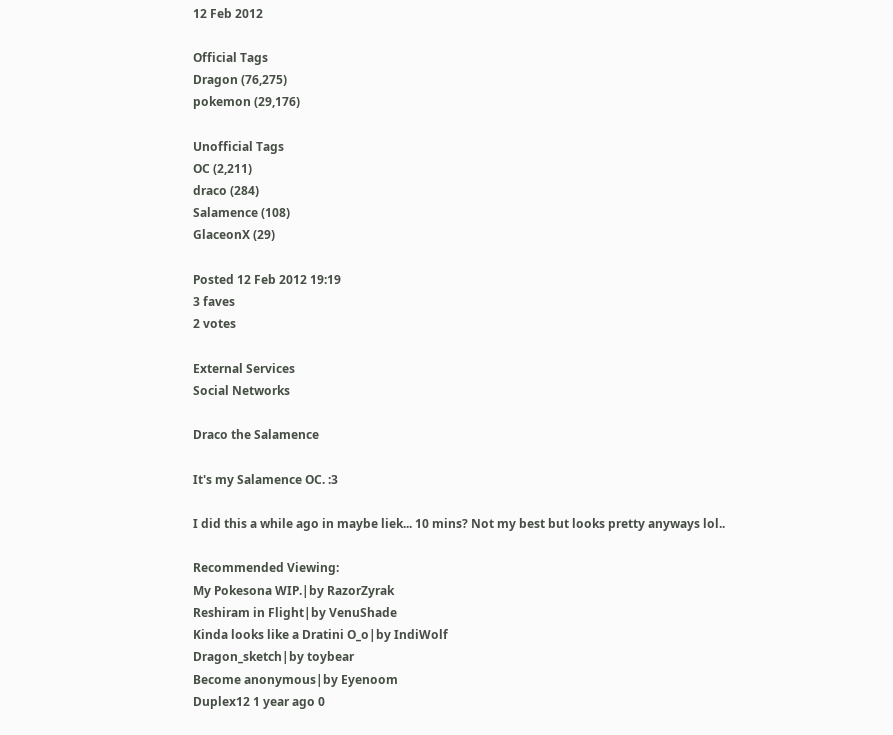12 Feb 2012

Official Tags
Dragon (76,275)
pokemon (29,176)

Unofficial Tags
OC (2,211)
draco (284)
Salamence (108)
GlaceonX (29)

Posted 12 Feb 2012 19:19
3 faves
2 votes

External Services
Social Networks

Draco the Salamence

It's my Salamence OC. :3

I did this a while ago in maybe liek... 10 mins? Not my best but looks pretty anyways lol..

Recommended Viewing:
My Pokesona WIP.|by RazorZyrak
Reshiram in Flight|by VenuShade
Kinda looks like a Dratini O_o|by IndiWolf
Dragon_sketch|by toybear
Become anonymous|by Eyenoom
Duplex12 1 year ago 0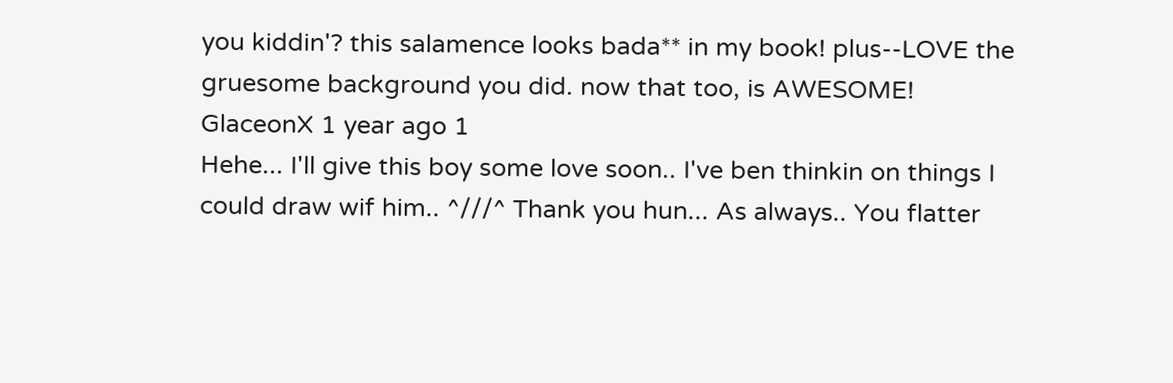you kiddin'? this salamence looks bada** in my book! plus--LOVE the gruesome background you did. now that too, is AWESOME!
GlaceonX 1 year ago 1
Hehe... I'll give this boy some love soon.. I've ben thinkin on things I could draw wif him.. ^///^ Thank you hun... As always.. You flatter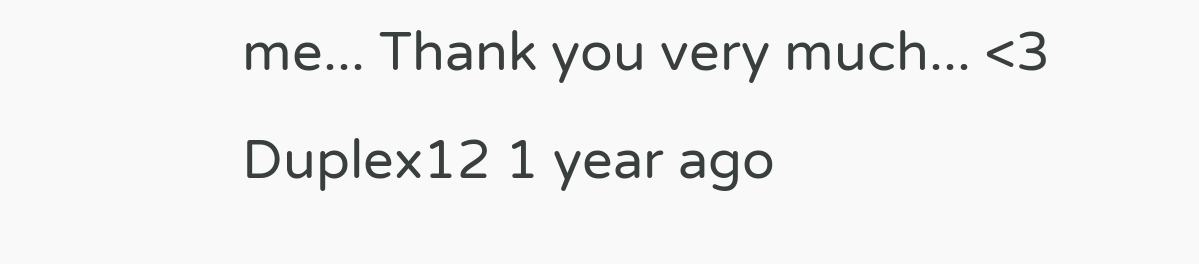me... Thank you very much... <3
Duplex12 1 year ago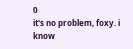0
it's no problem, foxy. i know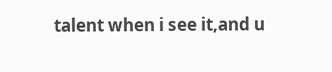talent when i see it,and u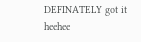DEFINATELY got it heehee